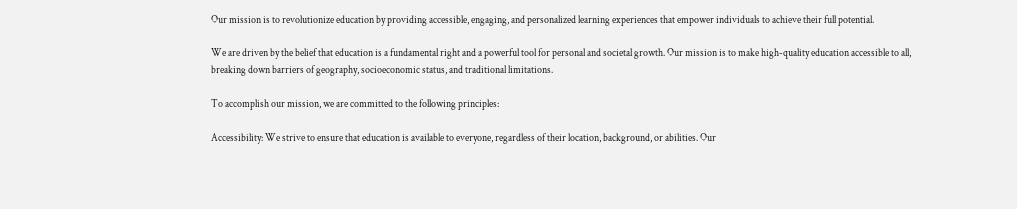Our mission is to revolutionize education by providing accessible, engaging, and personalized learning experiences that empower individuals to achieve their full potential.

We are driven by the belief that education is a fundamental right and a powerful tool for personal and societal growth. Our mission is to make high-quality education accessible to all, breaking down barriers of geography, socioeconomic status, and traditional limitations.

To accomplish our mission, we are committed to the following principles:

Accessibility: We strive to ensure that education is available to everyone, regardless of their location, background, or abilities. Our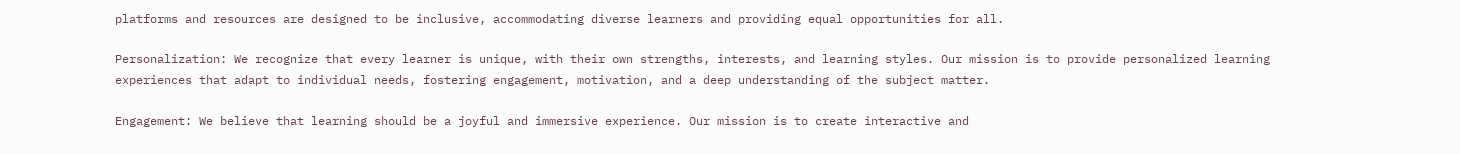platforms and resources are designed to be inclusive, accommodating diverse learners and providing equal opportunities for all.

Personalization: We recognize that every learner is unique, with their own strengths, interests, and learning styles. Our mission is to provide personalized learning experiences that adapt to individual needs, fostering engagement, motivation, and a deep understanding of the subject matter.

Engagement: We believe that learning should be a joyful and immersive experience. Our mission is to create interactive and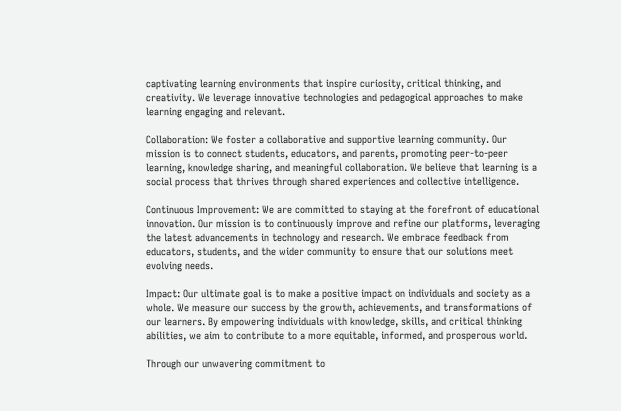captivating learning environments that inspire curiosity, critical thinking, and creativity. We leverage innovative technologies and pedagogical approaches to make learning engaging and relevant.

Collaboration: We foster a collaborative and supportive learning community. Our mission is to connect students, educators, and parents, promoting peer-to-peer learning, knowledge sharing, and meaningful collaboration. We believe that learning is a social process that thrives through shared experiences and collective intelligence.

Continuous Improvement: We are committed to staying at the forefront of educational innovation. Our mission is to continuously improve and refine our platforms, leveraging the latest advancements in technology and research. We embrace feedback from educators, students, and the wider community to ensure that our solutions meet evolving needs.

Impact: Our ultimate goal is to make a positive impact on individuals and society as a whole. We measure our success by the growth, achievements, and transformations of our learners. By empowering individuals with knowledge, skills, and critical thinking abilities, we aim to contribute to a more equitable, informed, and prosperous world.

Through our unwavering commitment to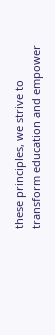these principles, we strive to transform education and empower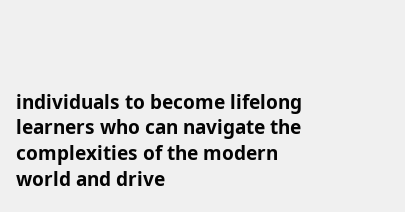individuals to become lifelong learners who can navigate the complexities of the modern world and drive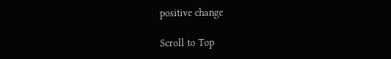positive change

Scroll to Top